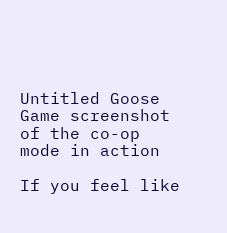Untitled Goose Game screenshot of the co-op mode in action

If you feel like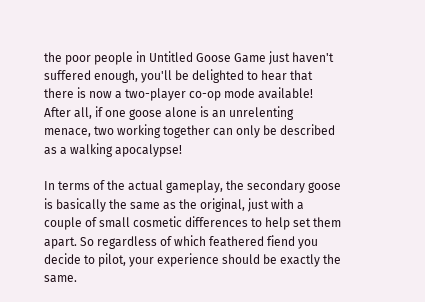the poor people in Untitled Goose Game just haven't suffered enough, you'll be delighted to hear that there is now a two-player co-op mode available! After all, if one goose alone is an unrelenting menace, two working together can only be described as a walking apocalypse!

In terms of the actual gameplay, the secondary goose is basically the same as the original, just with a couple of small cosmetic differences to help set them apart. So regardless of which feathered fiend you decide to pilot, your experience should be exactly the same.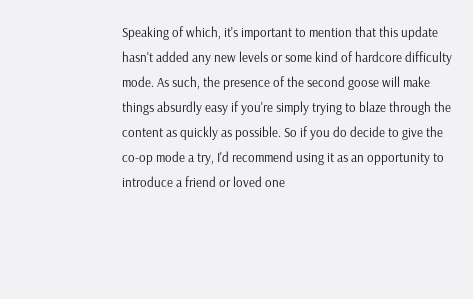Speaking of which, it's important to mention that this update hasn't added any new levels or some kind of hardcore difficulty mode. As such, the presence of the second goose will make things absurdly easy if you're simply trying to blaze through the content as quickly as possible. So if you do decide to give the co-op mode a try, I'd recommend using it as an opportunity to introduce a friend or loved one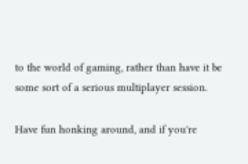to the world of gaming, rather than have it be some sort of a serious multiplayer session.

Have fun honking around, and if you're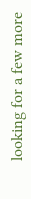looking for a few more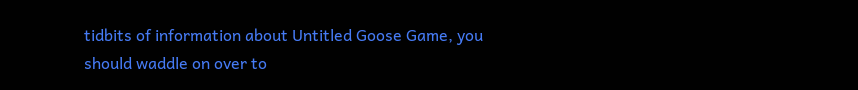tidbits of information about Untitled Goose Game, you should waddle on over to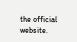the official website.